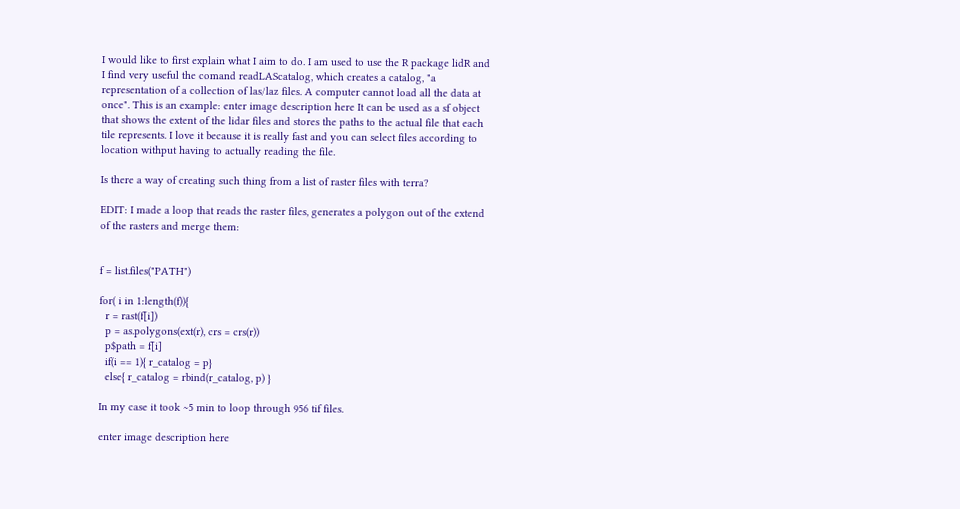I would like to first explain what I aim to do. I am used to use the R package lidR and I find very useful the comand readLAScatalog, which creates a catalog, "a representation of a collection of las/laz files. A computer cannot load all the data at once". This is an example: enter image description here It can be used as a sf object that shows the extent of the lidar files and stores the paths to the actual file that each tile represents. I love it because it is really fast and you can select files according to location withput having to actually reading the file.

Is there a way of creating such thing from a list of raster files with terra?

EDIT: I made a loop that reads the raster files, generates a polygon out of the extend of the rasters and merge them:


f = list.files("PATH")

for( i in 1:length(f)){
  r = rast(f[i])
  p = as.polygons(ext(r), crs = crs(r))
  p$path = f[i]
  if(i == 1){ r_catalog = p}
  else{ r_catalog = rbind(r_catalog, p) }

In my case it took ~5 min to loop through 956 tif files.

enter image description here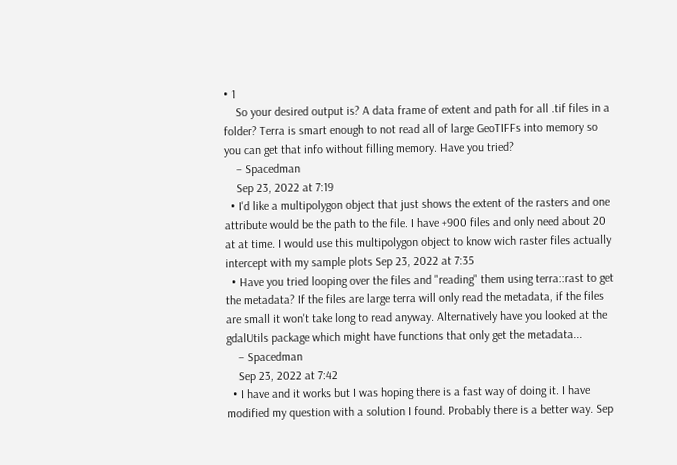• 1
    So your desired output is? A data frame of extent and path for all .tif files in a folder? Terra is smart enough to not read all of large GeoTIFFs into memory so you can get that info without filling memory. Have you tried?
    – Spacedman
    Sep 23, 2022 at 7:19
  • I'd like a multipolygon object that just shows the extent of the rasters and one attribute would be the path to the file. I have +900 files and only need about 20 at at time. I would use this multipolygon object to know wich raster files actually intercept with my sample plots Sep 23, 2022 at 7:35
  • Have you tried looping over the files and "reading" them using terra::rast to get the metadata? If the files are large terra will only read the metadata, if the files are small it won't take long to read anyway. Alternatively have you looked at the gdalUtils package which might have functions that only get the metadata...
    – Spacedman
    Sep 23, 2022 at 7:42
  • I have and it works but I was hoping there is a fast way of doing it. I have modified my question with a solution I found. Probably there is a better way. Sep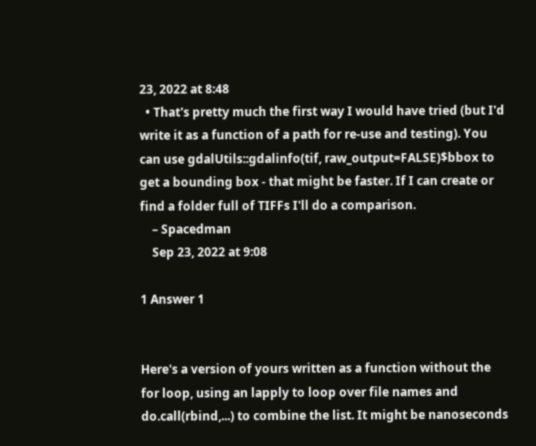23, 2022 at 8:48
  • That's pretty much the first way I would have tried (but I'd write it as a function of a path for re-use and testing). You can use gdalUtils::gdalinfo(tif, raw_output=FALSE)$bbox to get a bounding box - that might be faster. If I can create or find a folder full of TIFFs I'll do a comparison.
    – Spacedman
    Sep 23, 2022 at 9:08

1 Answer 1


Here's a version of yours written as a function without the for loop, using an lapply to loop over file names and do.call(rbind,...) to combine the list. It might be nanoseconds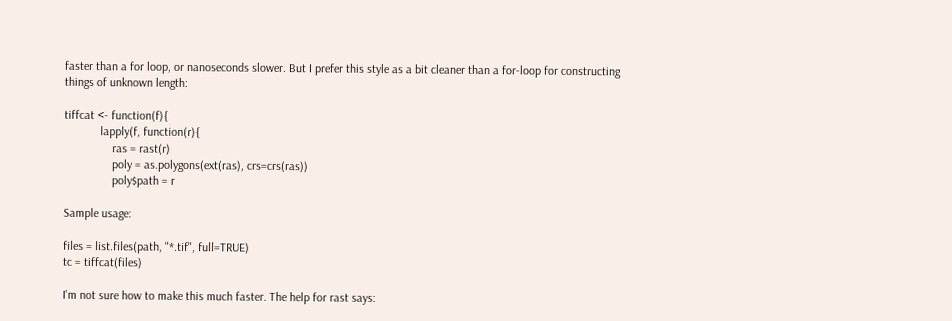faster than a for loop, or nanoseconds slower. But I prefer this style as a bit cleaner than a for-loop for constructing things of unknown length:

tiffcat <- function(f){
            lapply(f, function(r){
                ras = rast(r)
                poly = as.polygons(ext(ras), crs=crs(ras))
                poly$path = r

Sample usage:

files = list.files(path, "*.tif", full=TRUE)
tc = tiffcat(files)

I'm not sure how to make this much faster. The help for rast says: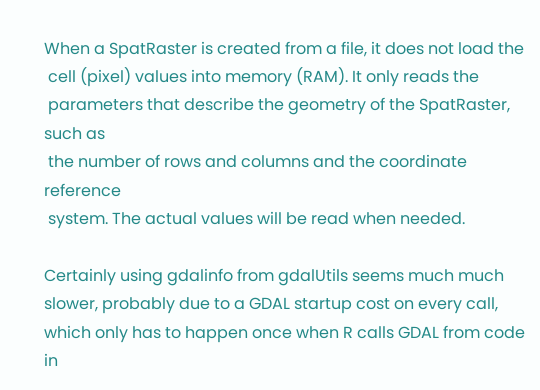When a SpatRaster is created from a file, it does not load the
 cell (pixel) values into memory (RAM). It only reads the
 parameters that describe the geometry of the SpatRaster, such as
 the number of rows and columns and the coordinate reference
 system. The actual values will be read when needed.

Certainly using gdalinfo from gdalUtils seems much much slower, probably due to a GDAL startup cost on every call, which only has to happen once when R calls GDAL from code in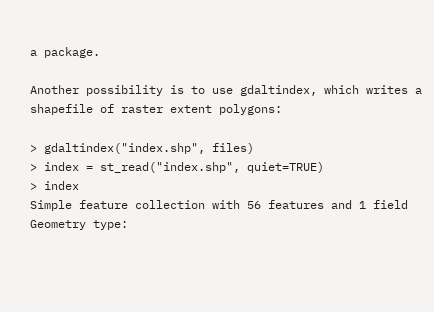a package.

Another possibility is to use gdaltindex, which writes a shapefile of raster extent polygons:

> gdaltindex("index.shp", files)
> index = st_read("index.shp", quiet=TRUE)
> index
Simple feature collection with 56 features and 1 field
Geometry type: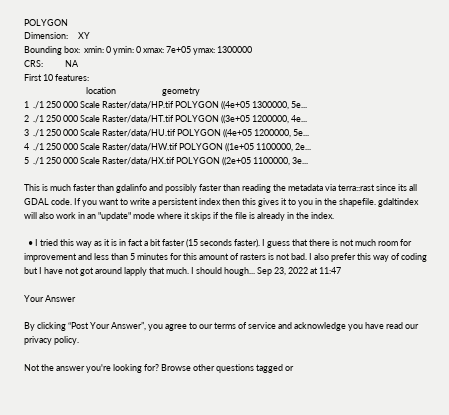POLYGON
Dimension:     XY
Bounding box:  xmin: 0 ymin: 0 xmax: 7e+05 ymax: 1300000
CRS:           NA
First 10 features:
                               location                       geometry
1  ./1 250 000 Scale Raster/data/HP.tif POLYGON ((4e+05 1300000, 5e...
2  ./1 250 000 Scale Raster/data/HT.tif POLYGON ((3e+05 1200000, 4e...
3  ./1 250 000 Scale Raster/data/HU.tif POLYGON ((4e+05 1200000, 5e...
4  ./1 250 000 Scale Raster/data/HW.tif POLYGON ((1e+05 1100000, 2e...
5  ./1 250 000 Scale Raster/data/HX.tif POLYGON ((2e+05 1100000, 3e...

This is much faster than gdalinfo and possibly faster than reading the metadata via terra::rast since its all GDAL code. If you want to write a persistent index then this gives it to you in the shapefile. gdaltindex will also work in an "update" mode where it skips if the file is already in the index.

  • I tried this way as it is in fact a bit faster (15 seconds faster). I guess that there is not much room for improvement and less than 5 minutes for this amount of rasters is not bad. I also prefer this way of coding but I have not got around lapply that much. I should hough... Sep 23, 2022 at 11:47

Your Answer

By clicking “Post Your Answer”, you agree to our terms of service and acknowledge you have read our privacy policy.

Not the answer you're looking for? Browse other questions tagged or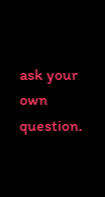ask your own question.